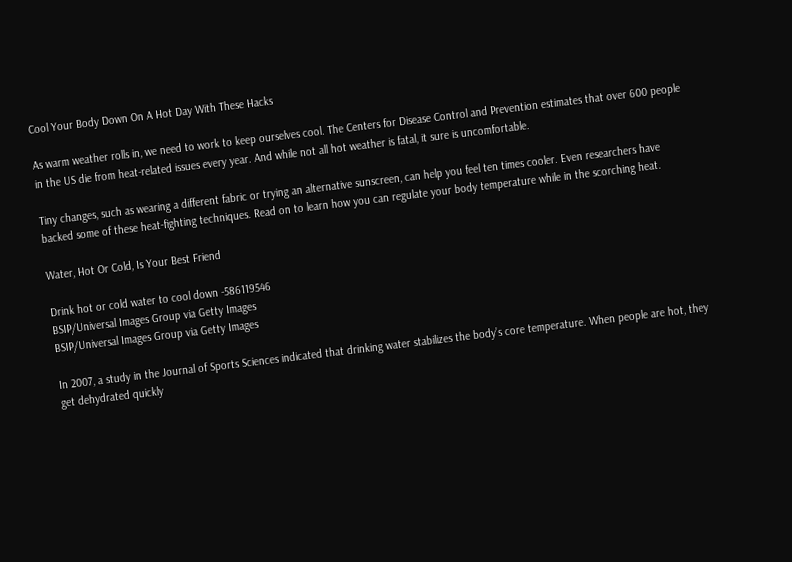Cool Your Body Down On A Hot Day With These Hacks

As warm weather rolls in, we need to work to keep ourselves cool. The Centers for Disease Control and Prevention estimates that over 600 people in the US die from heat-related issues every year. And while not all hot weather is fatal, it sure is uncomfortable.

Tiny changes, such as wearing a different fabric or trying an alternative sunscreen, can help you feel ten times cooler. Even researchers have backed some of these heat-fighting techniques. Read on to learn how you can regulate your body temperature while in the scorching heat.

Water, Hot Or Cold, Is Your Best Friend

Drink hot or cold water to cool down -586119546
BSIP/Universal Images Group via Getty Images
BSIP/Universal Images Group via Getty Images

In 2007, a study in the Journal of Sports Sciences indicated that drinking water stabilizes the body’s core temperature. When people are hot, they get dehydrated quickly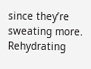since they’re sweating more. Rehydrating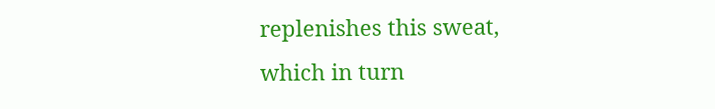replenishes this sweat, which in turn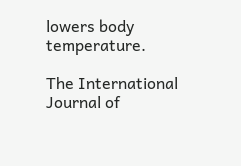lowers body temperature.

The International Journal of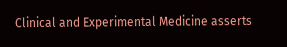Clinical and Experimental Medicine asserts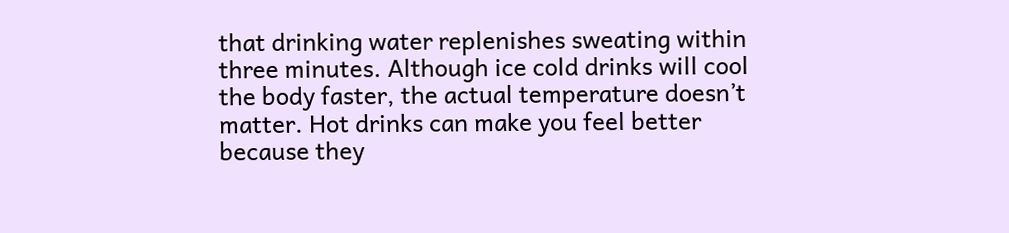that drinking water replenishes sweating within three minutes. Although ice cold drinks will cool the body faster, the actual temperature doesn’t matter. Hot drinks can make you feel better because they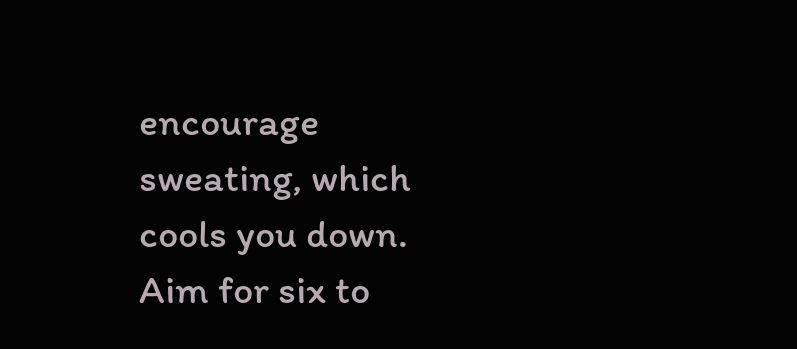encourage sweating, which cools you down. Aim for six to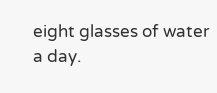eight glasses of water a day.